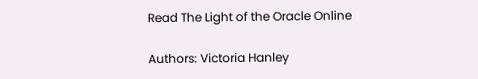Read The Light of the Oracle Online

Authors: Victoria Hanley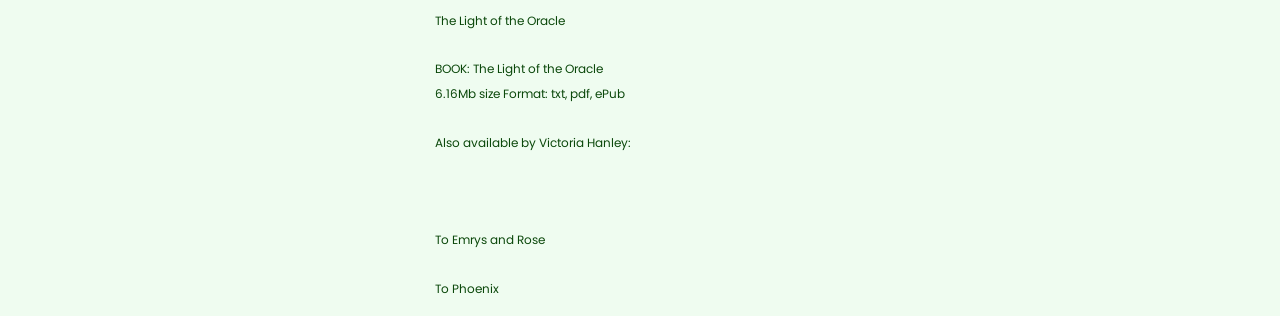The Light of the Oracle

BOOK: The Light of the Oracle
6.16Mb size Format: txt, pdf, ePub

Also available by Victoria Hanley:



To Emrys and Rose

To Phoenix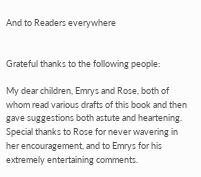And to Readers everywhere


Grateful thanks to the following people:

My dear children, Emrys and Rose, both of whom read various drafts of this book and then gave suggestions both astute and heartening. Special thanks to Rose for never wavering in her encouragement, and to Emrys for his extremely entertaining comments.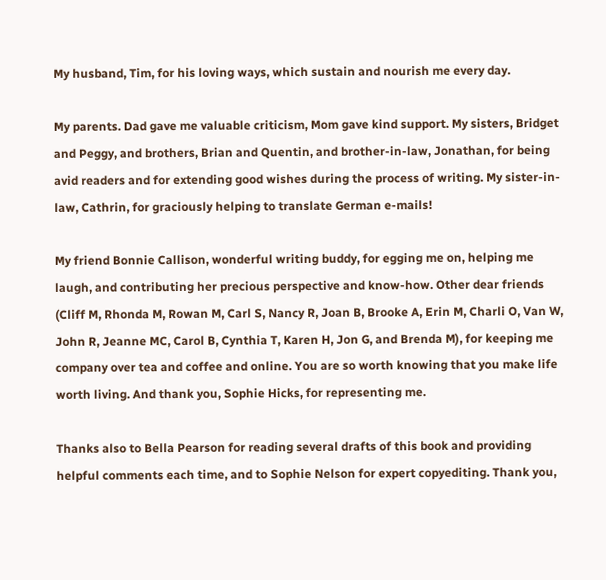My husband, Tim, for his loving ways, which sustain and nourish me every day.

My parents. Dad gave me valuable criticism, Mom gave kind support. My sisters, Bridget and Peggy, and brothers, Brian and Quentin, and brother-in-law, Jonathan, for being avid readers and for extending good wishes during the process of writing. My sister-in-law, Cathrin, for graciously helping to translate German e-mails!

My friend Bonnie Callison, wonderful writing buddy, for egging me on, helping me laugh, and contributing her precious perspective and know-how. Other dear friends (Cliff M, Rhonda M, Rowan M, Carl S, Nancy R, Joan B, Brooke A, Erin M, Charli O, Van W, John R, Jeanne MC, Carol B, Cynthia T, Karen H, Jon G, and Brenda M), for keeping me company over tea and coffee and online. You are so worth knowing that you make life worth living. And thank you, Sophie Hicks, for representing me.

Thanks also to Bella Pearson for reading several drafts of this book and providing helpful comments each time, and to Sophie Nelson for expert copyediting. Thank you,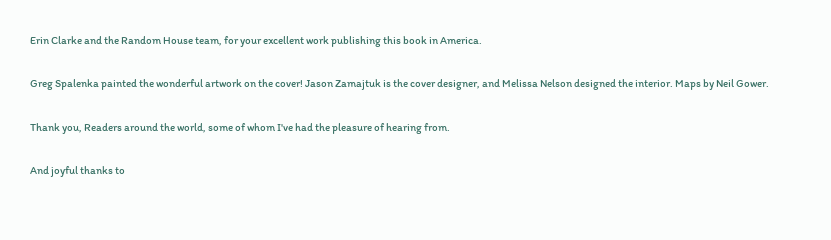Erin Clarke and the Random House team, for your excellent work publishing this book in America.

Greg Spalenka painted the wonderful artwork on the cover! Jason Zamajtuk is the cover designer, and Melissa Nelson designed the interior. Maps by Neil Gower.

Thank you, Readers around the world, some of whom I've had the pleasure of hearing from.

And joyful thanks to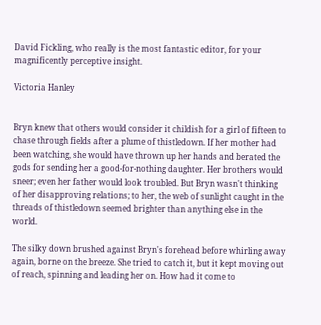David Fickling, who really is the most fantastic editor, for your magnificently perceptive insight.

Victoria Hanley


Bryn knew that others would consider it childish for a girl of fifteen to chase through fields after a plume of thistledown. If her mother had been watching, she would have thrown up her hands and berated the gods for sending her a good-for-nothing daughter. Her brothers would sneer; even her father would look troubled. But Bryn wasn't thinking of her disapproving relations; to her, the web of sunlight caught in the threads of thistledown seemed brighter than anything else in the world.

The silky down brushed against Bryn's forehead before whirling away again, borne on the breeze. She tried to catch it, but it kept moving out of reach, spinning and leading her on. How had it come to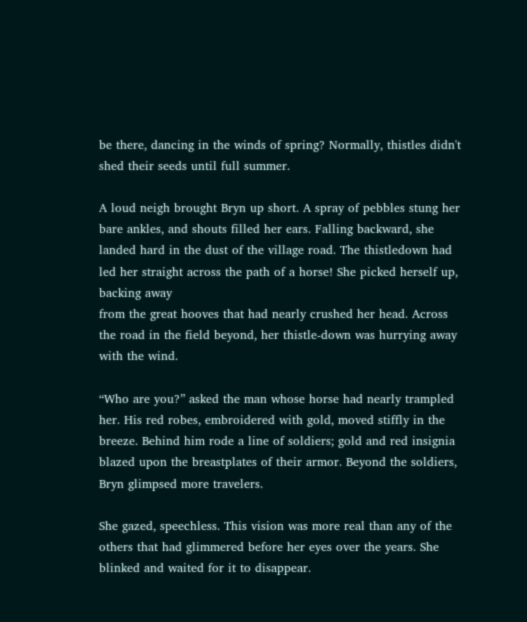be there, dancing in the winds of spring? Normally, thistles didn't shed their seeds until full summer.

A loud neigh brought Bryn up short. A spray of pebbles stung her bare ankles, and shouts filled her ears. Falling backward, she landed hard in the dust of the village road. The thistledown had led her straight across the path of a horse! She picked herself up, backing away
from the great hooves that had nearly crushed her head. Across the road in the field beyond, her thistle-down was hurrying away with the wind.

“Who are you?” asked the man whose horse had nearly trampled her. His red robes, embroidered with gold, moved stiffly in the breeze. Behind him rode a line of soldiers; gold and red insignia blazed upon the breastplates of their armor. Beyond the soldiers, Bryn glimpsed more travelers.

She gazed, speechless. This vision was more real than any of the others that had glimmered before her eyes over the years. She blinked and waited for it to disappear.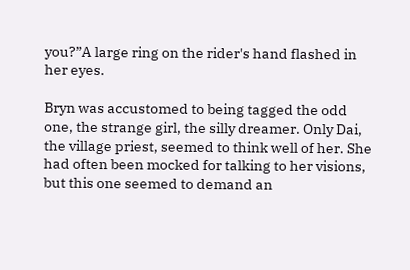you?”A large ring on the rider's hand flashed in her eyes.

Bryn was accustomed to being tagged the odd one, the strange girl, the silly dreamer. Only Dai, the village priest, seemed to think well of her. She had often been mocked for talking to her visions, but this one seemed to demand an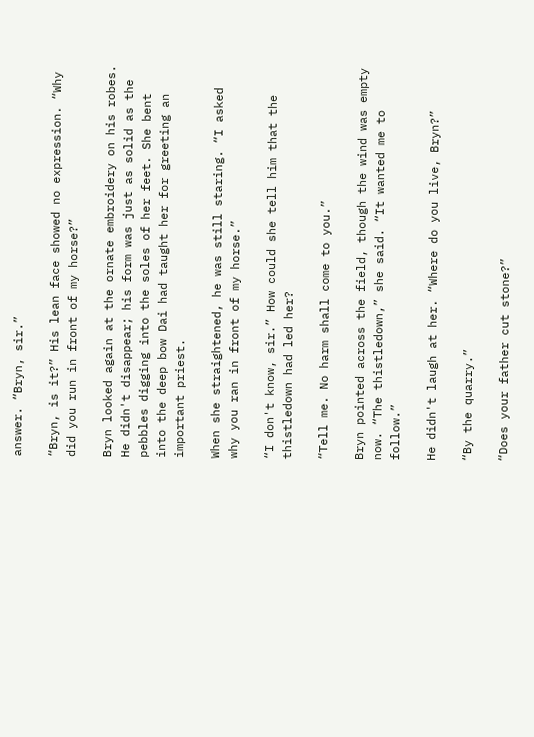answer. “Bryn, sir.”

“Bryn, is it?” His lean face showed no expression. “Why did you run in front of my horse?”

Bryn looked again at the ornate embroidery on his robes. He didn't disappear; his form was just as solid as the pebbles digging into the soles of her feet. She bent into the deep bow Dai had taught her for greeting an important priest.

When she straightened, he was still staring. “I asked why you ran in front of my horse.”

“I don't know, sir.” How could she tell him that the thistledown had led her?

“Tell me. No harm shall come to you.”

Bryn pointed across the field, though the wind was empty now. “The thistledown,” she said. “It wanted me to follow.”

He didn't laugh at her. “Where do you live, Bryn?”

“By the quarry.”

“Does your father cut stone?”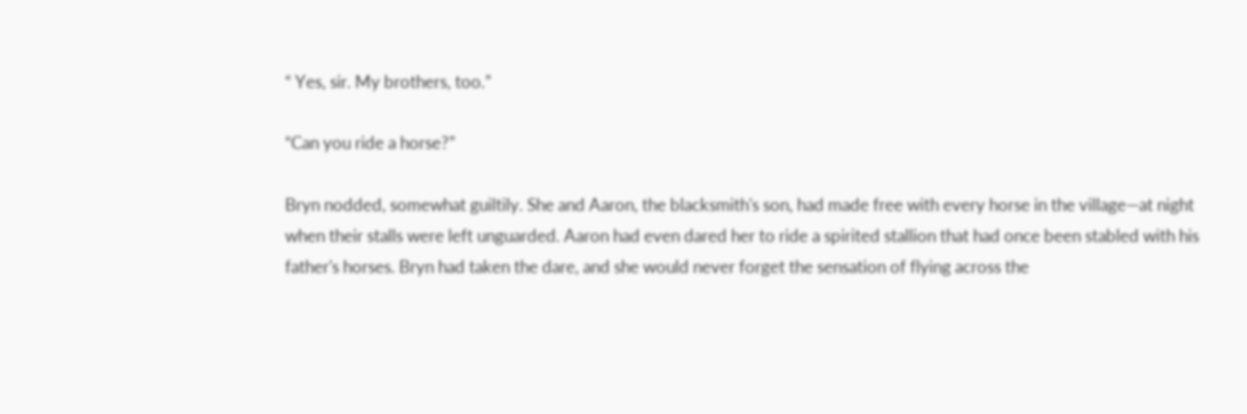“ Yes, sir. My brothers, too.”

“Can you ride a horse?”

Bryn nodded, somewhat guiltily. She and Aaron, the blacksmith's son, had made free with every horse in the village—at night when their stalls were left unguarded. Aaron had even dared her to ride a spirited stallion that had once been stabled with his father's horses. Bryn had taken the dare, and she would never forget the sensation of flying across the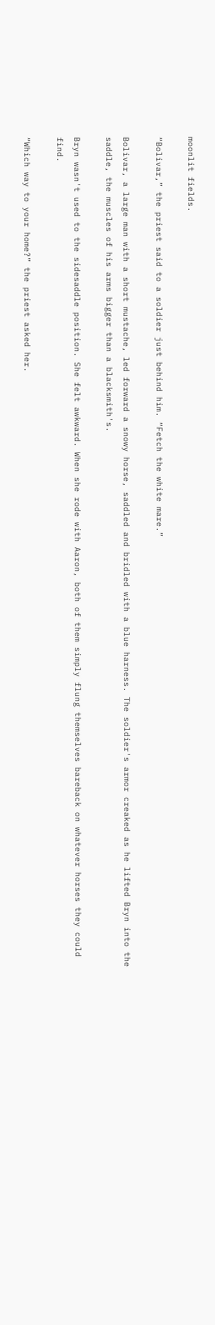moonlit fields.

“Bolivar,” the priest said to a soldier just behind him. “Fetch the white mare.”

Bolivar, a large man with a short mustache, led forward a snowy horse, saddled and bridled with a blue harness. The soldier's armor creaked as he lifted Bryn into the saddle, the muscles of his arms bigger than a blacksmith's.

Bryn wasn't used to the sidesaddle position. She felt awkward. When she rode with Aaron, both of them simply flung themselves bareback on whatever horses they could find.

“Which way to your home?” the priest asked her.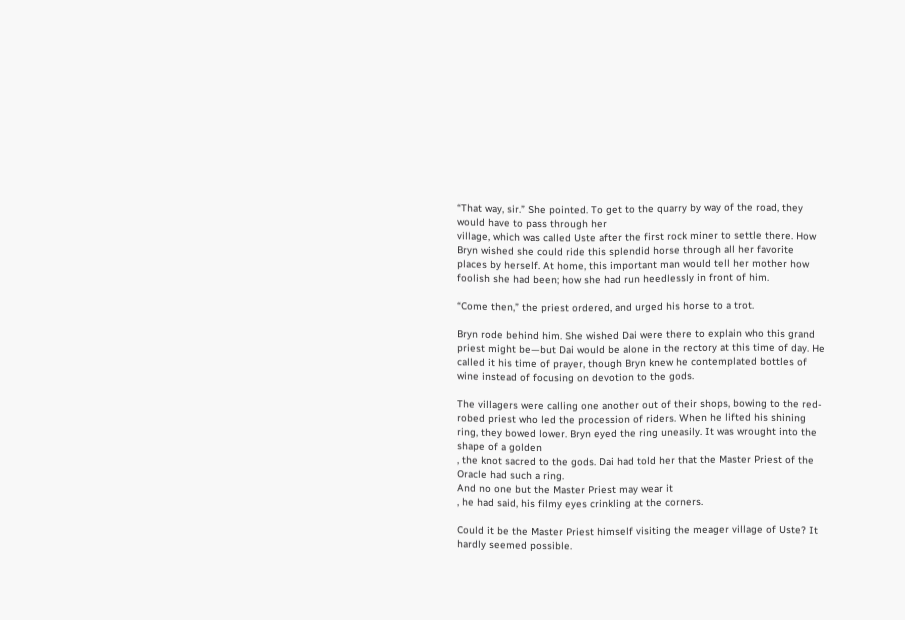“That way, sir.” She pointed. To get to the quarry by way of the road, they would have to pass through her
village, which was called Uste after the first rock miner to settle there. How Bryn wished she could ride this splendid horse through all her favorite places by herself. At home, this important man would tell her mother how foolish she had been; how she had run heedlessly in front of him.

“Come then,” the priest ordered, and urged his horse to a trot.

Bryn rode behind him. She wished Dai were there to explain who this grand priest might be—but Dai would be alone in the rectory at this time of day. He called it his time of prayer, though Bryn knew he contemplated bottles of wine instead of focusing on devotion to the gods.

The villagers were calling one another out of their shops, bowing to the red-robed priest who led the procession of riders. When he lifted his shining ring, they bowed lower. Bryn eyed the ring uneasily. It was wrought into the shape of a golden
, the knot sacred to the gods. Dai had told her that the Master Priest of the Oracle had such a ring.
And no one but the Master Priest may wear it
, he had said, his filmy eyes crinkling at the corners.

Could it be the Master Priest himself visiting the meager village of Uste? It hardly seemed possible.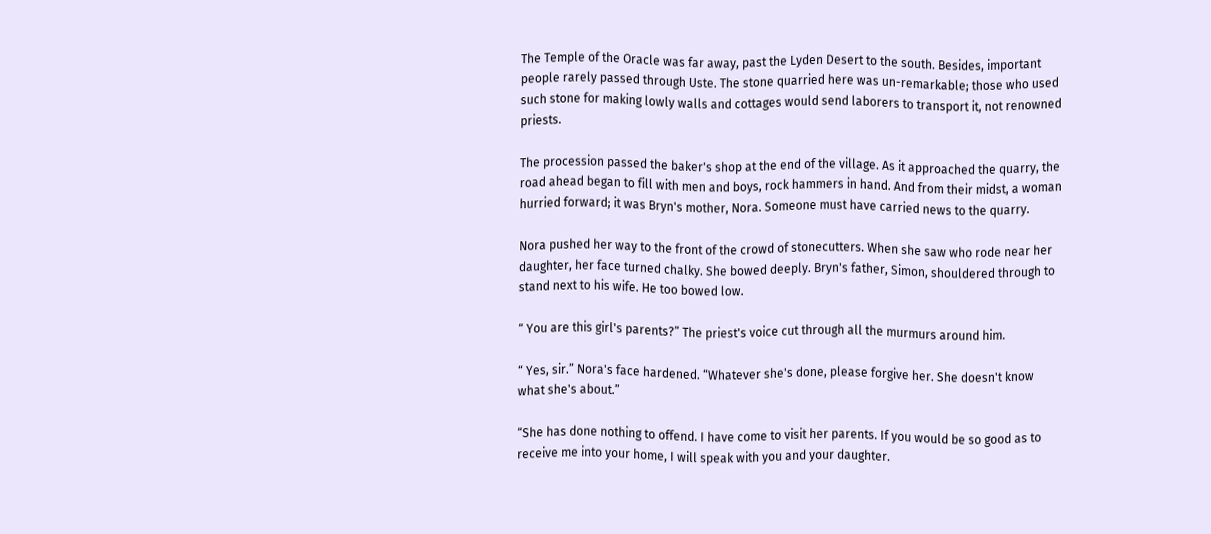The Temple of the Oracle was far away, past the Lyden Desert to the south. Besides, important people rarely passed through Uste. The stone quarried here was un-remarkable; those who used such stone for making lowly walls and cottages would send laborers to transport it, not renowned priests.

The procession passed the baker's shop at the end of the village. As it approached the quarry, the road ahead began to fill with men and boys, rock hammers in hand. And from their midst, a woman hurried forward; it was Bryn's mother, Nora. Someone must have carried news to the quarry.

Nora pushed her way to the front of the crowd of stonecutters. When she saw who rode near her daughter, her face turned chalky. She bowed deeply. Bryn's father, Simon, shouldered through to stand next to his wife. He too bowed low.

“ You are this girl's parents?” The priest's voice cut through all the murmurs around him.

“ Yes, sir.” Nora's face hardened. “Whatever she's done, please forgive her. She doesn't know what she's about.”

“She has done nothing to offend. I have come to visit her parents. If you would be so good as to receive me into your home, I will speak with you and your daughter.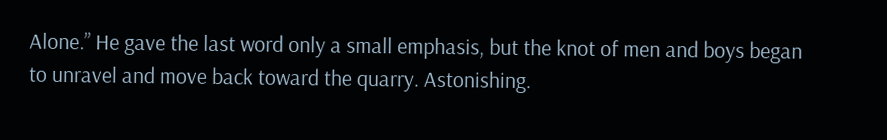Alone.” He gave the last word only a small emphasis, but the knot of men and boys began to unravel and move back toward the quarry. Astonishing.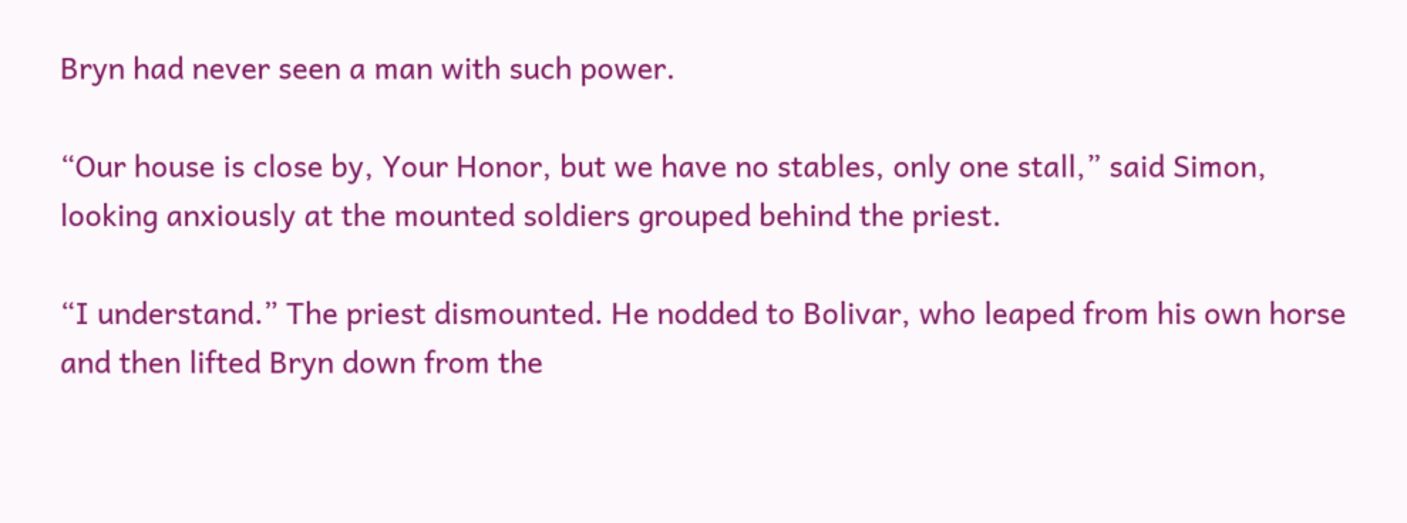Bryn had never seen a man with such power.

“Our house is close by, Your Honor, but we have no stables, only one stall,” said Simon, looking anxiously at the mounted soldiers grouped behind the priest.

“I understand.” The priest dismounted. He nodded to Bolivar, who leaped from his own horse and then lifted Bryn down from the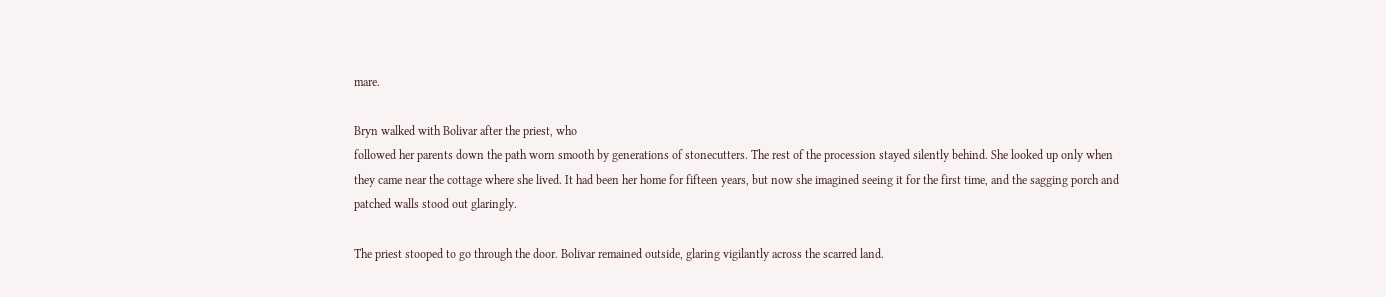mare.

Bryn walked with Bolivar after the priest, who
followed her parents down the path worn smooth by generations of stonecutters. The rest of the procession stayed silently behind. She looked up only when they came near the cottage where she lived. It had been her home for fifteen years, but now she imagined seeing it for the first time, and the sagging porch and patched walls stood out glaringly.

The priest stooped to go through the door. Bolivar remained outside, glaring vigilantly across the scarred land.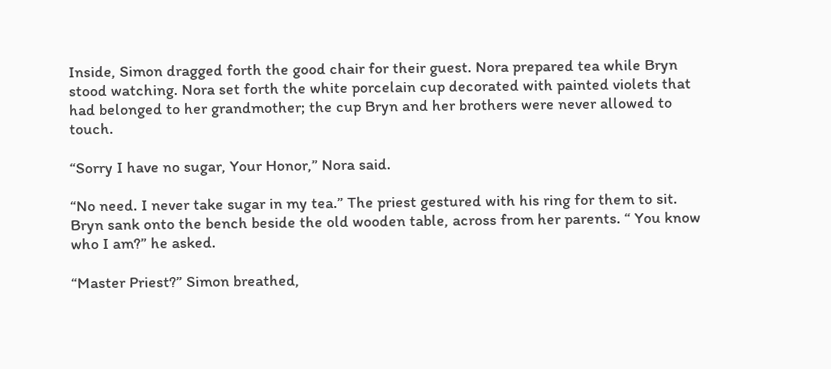Inside, Simon dragged forth the good chair for their guest. Nora prepared tea while Bryn stood watching. Nora set forth the white porcelain cup decorated with painted violets that had belonged to her grandmother; the cup Bryn and her brothers were never allowed to touch.

“Sorry I have no sugar, Your Honor,” Nora said.

“No need. I never take sugar in my tea.” The priest gestured with his ring for them to sit. Bryn sank onto the bench beside the old wooden table, across from her parents. “ You know who I am?” he asked.

“Master Priest?” Simon breathed,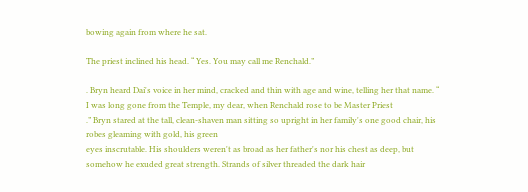bowing again from where he sat.

The priest inclined his head. “ Yes. You may call me Renchald.”

. Bryn heard Dai's voice in her mind, cracked and thin with age and wine, telling her that name. “
I was long gone from the Temple, my dear, when Renchald rose to be Master Priest
.” Bryn stared at the tall, clean-shaven man sitting so upright in her family's one good chair, his robes gleaming with gold, his green
eyes inscrutable. His shoulders weren't as broad as her father's nor his chest as deep, but somehow he exuded great strength. Strands of silver threaded the dark hair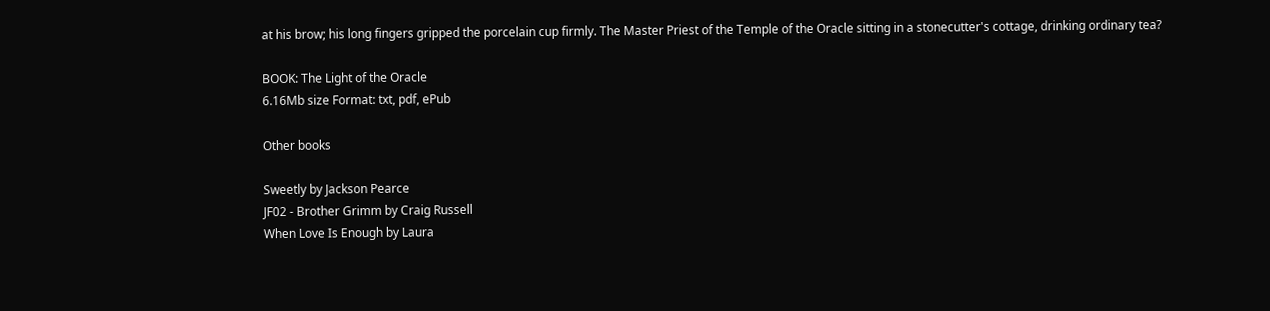at his brow; his long fingers gripped the porcelain cup firmly. The Master Priest of the Temple of the Oracle sitting in a stonecutter's cottage, drinking ordinary tea?

BOOK: The Light of the Oracle
6.16Mb size Format: txt, pdf, ePub

Other books

Sweetly by Jackson Pearce
JF02 - Brother Grimm by Craig Russell
When Love Is Enough by Laura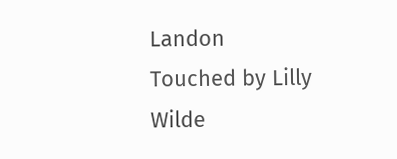Landon
Touched by Lilly Wilde